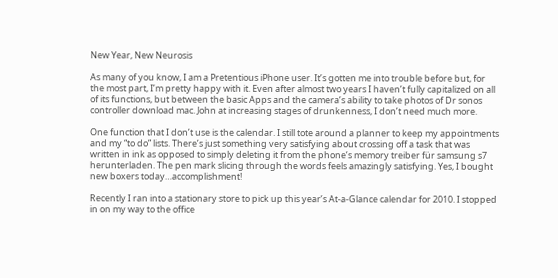New Year, New Neurosis

As many of you know, I am a Pretentious iPhone user. It’s gotten me into trouble before but, for the most part, I’m pretty happy with it. Even after almost two years I haven’t fully capitalized on all of its functions, but between the basic Apps and the camera’s ability to take photos of Dr sonos controller download mac. John at increasing stages of drunkenness, I don’t need much more.

One function that I don’t use is the calendar. I still tote around a planner to keep my appointments and my “to do” lists. There’s just something very satisfying about crossing off a task that was written in ink as opposed to simply deleting it from the phone’s memory treiber für samsung s7 herunterladen. The pen mark slicing through the words feels amazingly satisfying. Yes, I bought new boxers today…accomplishment!

Recently I ran into a stationary store to pick up this year’s At-a-Glance calendar for 2010. I stopped in on my way to the office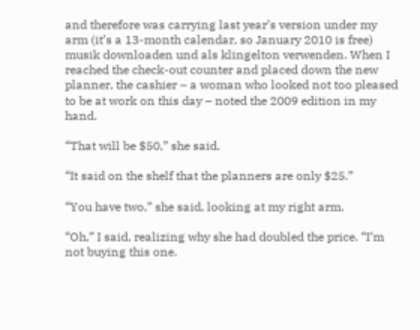and therefore was carrying last year’s version under my arm (it’s a 13-month calendar, so January 2010 is free) musik downloaden und als klingelton verwenden. When I reached the check-out counter and placed down the new planner, the cashier – a woman who looked not too pleased to be at work on this day – noted the 2009 edition in my hand.

“That will be $50,” she said.

“It said on the shelf that the planners are only $25.”

“You have two,” she said, looking at my right arm.

“Oh,” I said, realizing why she had doubled the price. “I’m not buying this one.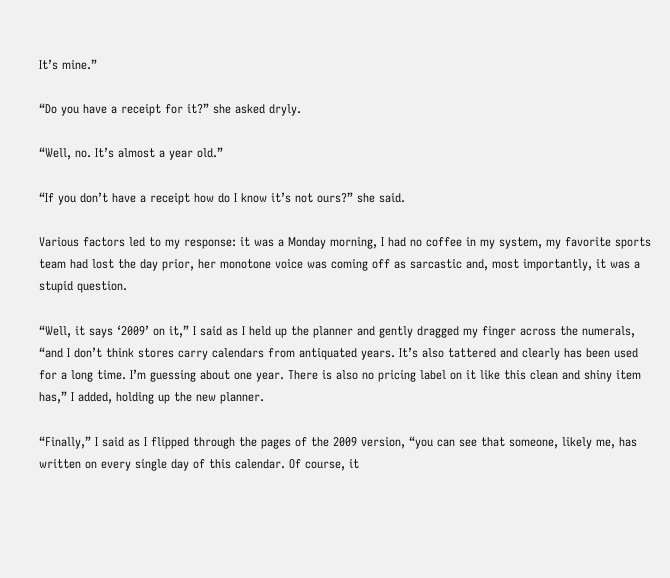It’s mine.”

“Do you have a receipt for it?” she asked dryly.

“Well, no. It’s almost a year old.”

“If you don’t have a receipt how do I know it’s not ours?” she said.

Various factors led to my response: it was a Monday morning, I had no coffee in my system, my favorite sports team had lost the day prior, her monotone voice was coming off as sarcastic and, most importantly, it was a stupid question.

“Well, it says ‘2009’ on it,” I said as I held up the planner and gently dragged my finger across the numerals, “and I don’t think stores carry calendars from antiquated years. It’s also tattered and clearly has been used for a long time. I’m guessing about one year. There is also no pricing label on it like this clean and shiny item has,” I added, holding up the new planner.

“Finally,” I said as I flipped through the pages of the 2009 version, “you can see that someone, likely me, has written on every single day of this calendar. Of course, it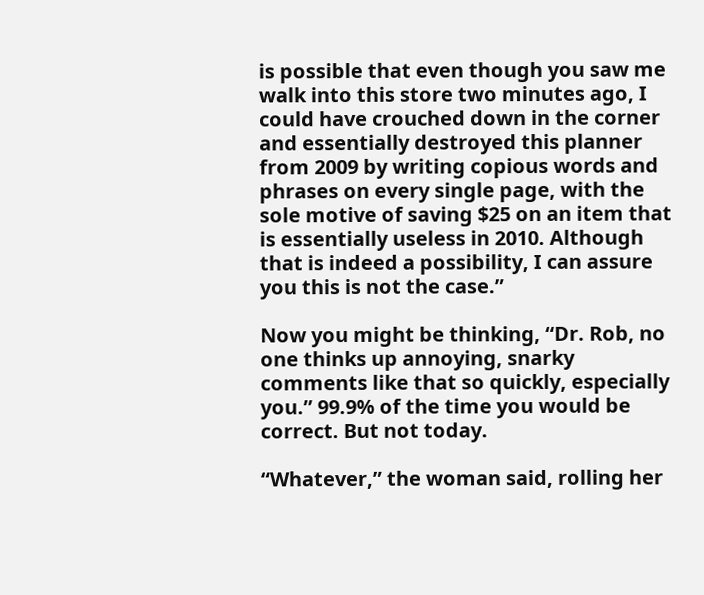is possible that even though you saw me walk into this store two minutes ago, I could have crouched down in the corner and essentially destroyed this planner from 2009 by writing copious words and phrases on every single page, with the sole motive of saving $25 on an item that is essentially useless in 2010. Although that is indeed a possibility, I can assure you this is not the case.”

Now you might be thinking, “Dr. Rob, no one thinks up annoying, snarky comments like that so quickly, especially you.” 99.9% of the time you would be correct. But not today.

“Whatever,” the woman said, rolling her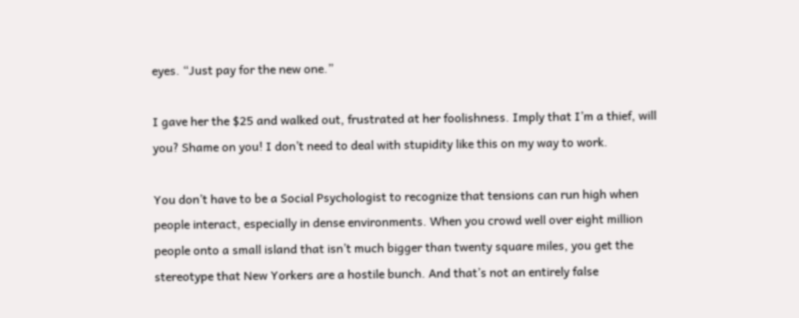eyes. “Just pay for the new one.”

I gave her the $25 and walked out, frustrated at her foolishness. Imply that I’m a thief, will you? Shame on you! I don’t need to deal with stupidity like this on my way to work.

You don’t have to be a Social Psychologist to recognize that tensions can run high when people interact, especially in dense environments. When you crowd well over eight million people onto a small island that isn’t much bigger than twenty square miles, you get the stereotype that New Yorkers are a hostile bunch. And that’s not an entirely false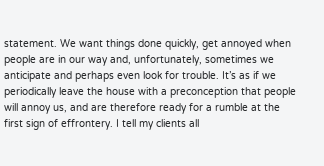statement. We want things done quickly, get annoyed when people are in our way and, unfortunately, sometimes we anticipate and perhaps even look for trouble. It’s as if we periodically leave the house with a preconception that people will annoy us, and are therefore ready for a rumble at the first sign of effrontery. I tell my clients all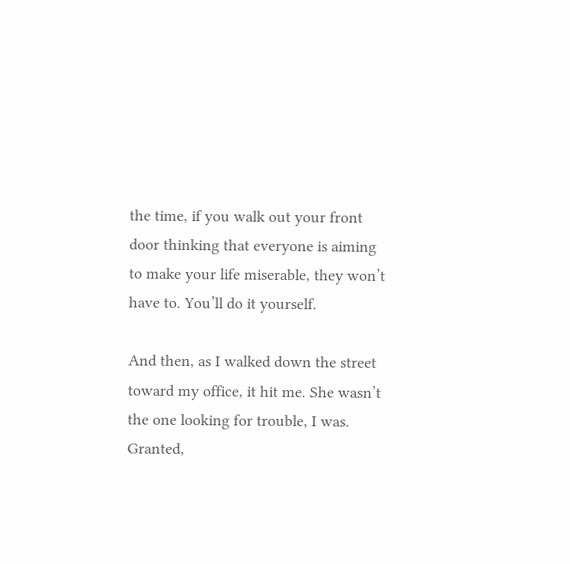the time, if you walk out your front door thinking that everyone is aiming to make your life miserable, they won’t have to. You’ll do it yourself.

And then, as I walked down the street toward my office, it hit me. She wasn’t the one looking for trouble, I was. Granted,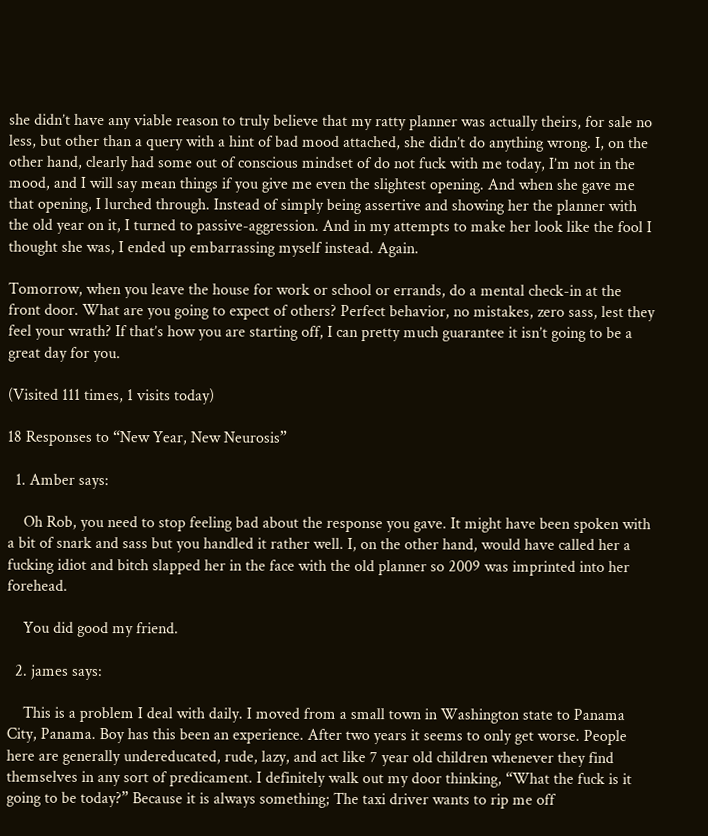she didn’t have any viable reason to truly believe that my ratty planner was actually theirs, for sale no less, but other than a query with a hint of bad mood attached, she didn’t do anything wrong. I, on the other hand, clearly had some out of conscious mindset of do not fuck with me today, I’m not in the mood, and I will say mean things if you give me even the slightest opening. And when she gave me that opening, I lurched through. Instead of simply being assertive and showing her the planner with the old year on it, I turned to passive-aggression. And in my attempts to make her look like the fool I thought she was, I ended up embarrassing myself instead. Again.

Tomorrow, when you leave the house for work or school or errands, do a mental check-in at the front door. What are you going to expect of others? Perfect behavior, no mistakes, zero sass, lest they feel your wrath? If that’s how you are starting off, I can pretty much guarantee it isn’t going to be a great day for you.

(Visited 111 times, 1 visits today)

18 Responses to “New Year, New Neurosis”

  1. Amber says:

    Oh Rob, you need to stop feeling bad about the response you gave. It might have been spoken with a bit of snark and sass but you handled it rather well. I, on the other hand, would have called her a fucking idiot and bitch slapped her in the face with the old planner so 2009 was imprinted into her forehead.

    You did good my friend.

  2. james says:

    This is a problem I deal with daily. I moved from a small town in Washington state to Panama City, Panama. Boy has this been an experience. After two years it seems to only get worse. People here are generally undereducated, rude, lazy, and act like 7 year old children whenever they find themselves in any sort of predicament. I definitely walk out my door thinking, “What the fuck is it going to be today?” Because it is always something; The taxi driver wants to rip me off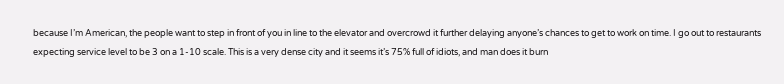because I’m American, the people want to step in front of you in line to the elevator and overcrowd it further delaying anyone’s chances to get to work on time. I go out to restaurants expecting service level to be 3 on a 1-10 scale. This is a very dense city and it seems it’s 75% full of idiots, and man does it burn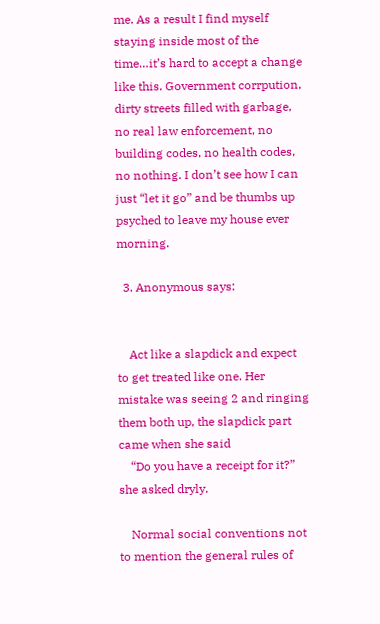me. As a result I find myself staying inside most of the time…it’s hard to accept a change like this. Government corrpution, dirty streets filled with garbage, no real law enforcement, no building codes, no health codes, no nothing. I don’t see how I can just “let it go” and be thumbs up psyched to leave my house ever morning.

  3. Anonymous says:


    Act like a slapdick and expect to get treated like one. Her mistake was seeing 2 and ringing them both up, the slapdick part came when she said
    “Do you have a receipt for it?” she asked dryly.

    Normal social conventions not to mention the general rules of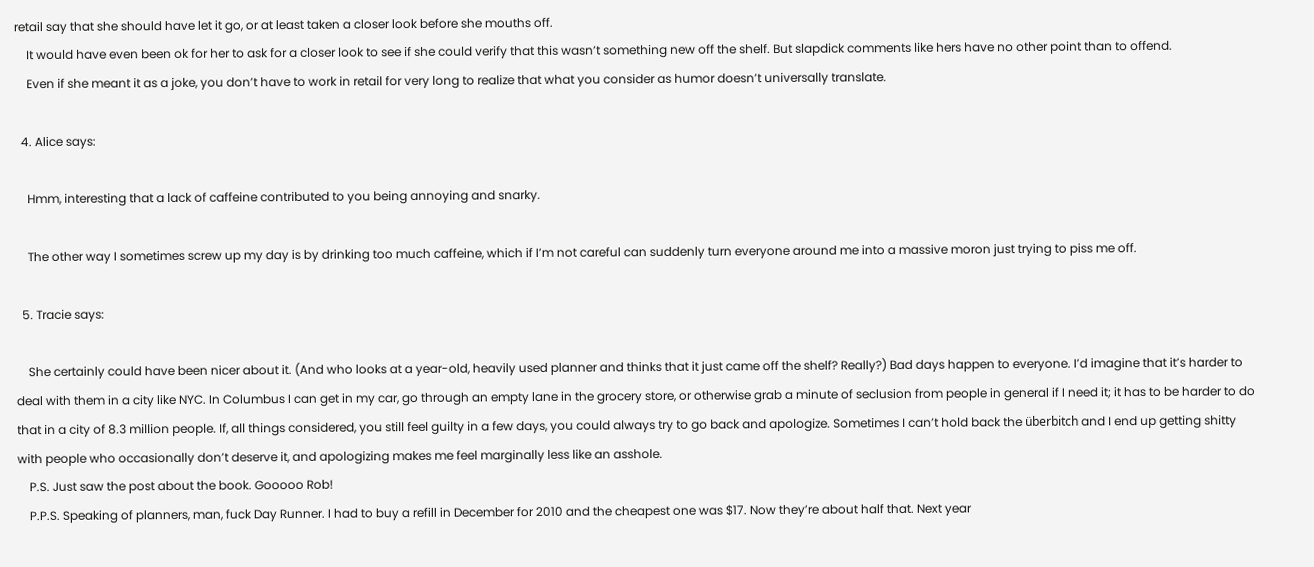retail say that she should have let it go, or at least taken a closer look before she mouths off.
    It would have even been ok for her to ask for a closer look to see if she could verify that this wasn’t something new off the shelf. But slapdick comments like hers have no other point than to offend.
    Even if she meant it as a joke, you don’t have to work in retail for very long to realize that what you consider as humor doesn’t universally translate.

  4. Alice says:

    Hmm, interesting that a lack of caffeine contributed to you being annoying and snarky.

    The other way I sometimes screw up my day is by drinking too much caffeine, which if I’m not careful can suddenly turn everyone around me into a massive moron just trying to piss me off.

  5. Tracie says:

    She certainly could have been nicer about it. (And who looks at a year-old, heavily used planner and thinks that it just came off the shelf? Really?) Bad days happen to everyone. I’d imagine that it’s harder to deal with them in a city like NYC. In Columbus I can get in my car, go through an empty lane in the grocery store, or otherwise grab a minute of seclusion from people in general if I need it; it has to be harder to do that in a city of 8.3 million people. If, all things considered, you still feel guilty in a few days, you could always try to go back and apologize. Sometimes I can’t hold back the überbitch and I end up getting shitty with people who occasionally don’t deserve it, and apologizing makes me feel marginally less like an asshole.
    P.S. Just saw the post about the book. Gooooo Rob!
    P.P.S. Speaking of planners, man, fuck Day Runner. I had to buy a refill in December for 2010 and the cheapest one was $17. Now they’re about half that. Next year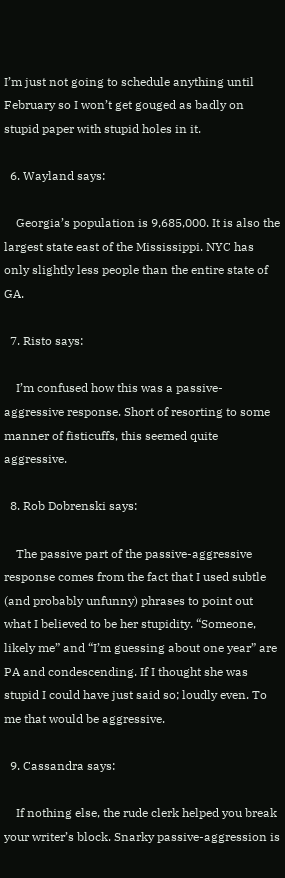I’m just not going to schedule anything until February so I won’t get gouged as badly on stupid paper with stupid holes in it.

  6. Wayland says:

    Georgia’s population is 9,685,000. It is also the largest state east of the Mississippi. NYC has only slightly less people than the entire state of GA.

  7. Risto says:

    I’m confused how this was a passive-aggressive response. Short of resorting to some manner of fisticuffs, this seemed quite aggressive.

  8. Rob Dobrenski says:

    The passive part of the passive-aggressive response comes from the fact that I used subtle (and probably unfunny) phrases to point out what I believed to be her stupidity. “Someone, likely me” and “I’m guessing about one year” are PA and condescending. If I thought she was stupid I could have just said so; loudly even. To me that would be aggressive.

  9. Cassandra says:

    If nothing else, the rude clerk helped you break your writer’s block. Snarky passive-aggression is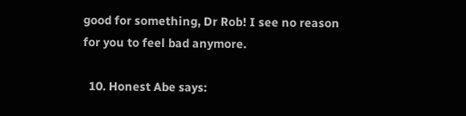good for something, Dr Rob! I see no reason for you to feel bad anymore.

  10. Honest Abe says: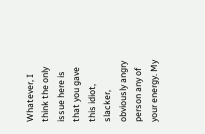Whatever, I think the only issue here is that you gave this idiot, slacker, obviously angry person any of your energy. My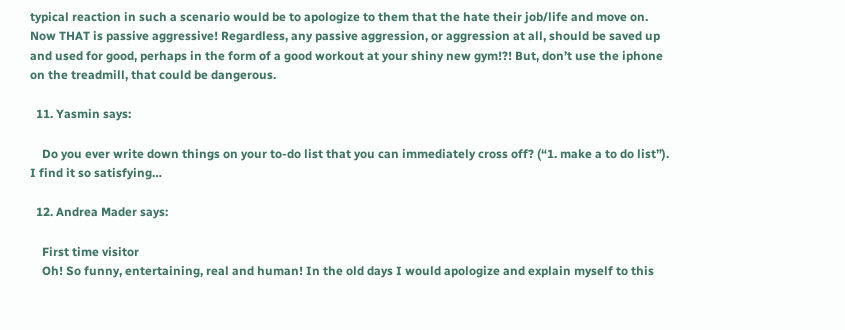typical reaction in such a scenario would be to apologize to them that the hate their job/life and move on. Now THAT is passive aggressive! Regardless, any passive aggression, or aggression at all, should be saved up and used for good, perhaps in the form of a good workout at your shiny new gym!?! But, don’t use the iphone on the treadmill, that could be dangerous.

  11. Yasmin says:

    Do you ever write down things on your to-do list that you can immediately cross off? (“1. make a to do list”). I find it so satisfying…

  12. Andrea Mader says:

    First time visitor
    Oh! So funny, entertaining, real and human! In the old days I would apologize and explain myself to this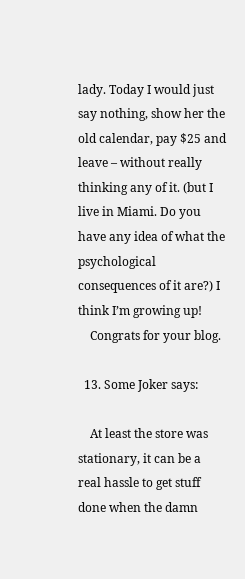lady. Today I would just say nothing, show her the old calendar, pay $25 and leave – without really thinking any of it. (but I live in Miami. Do you have any idea of what the psychological consequences of it are?) I think I’m growing up!
    Congrats for your blog.

  13. Some Joker says:

    At least the store was stationary, it can be a real hassle to get stuff done when the damn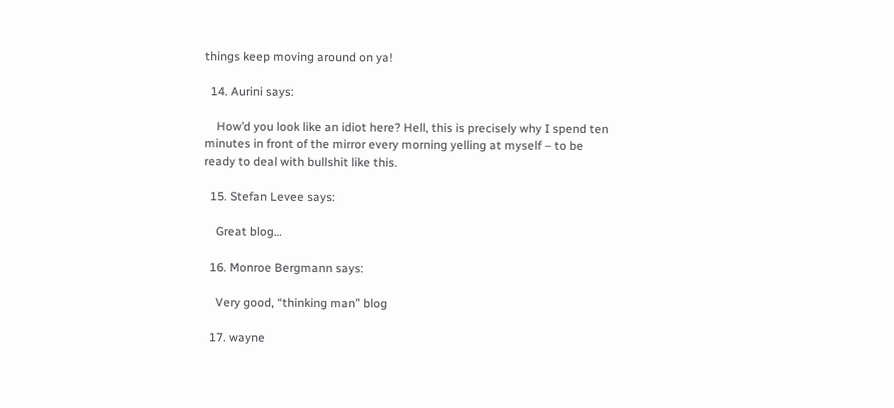things keep moving around on ya!

  14. Aurini says:

    How’d you look like an idiot here? Hell, this is precisely why I spend ten minutes in front of the mirror every morning yelling at myself – to be ready to deal with bullshit like this.

  15. Stefan Levee says:

    Great blog…

  16. Monroe Bergmann says:

    Very good, “thinking man” blog

  17. wayne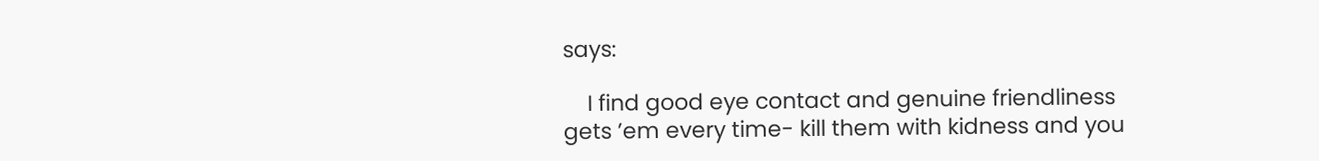says:

    I find good eye contact and genuine friendliness gets ’em every time- kill them with kidness and you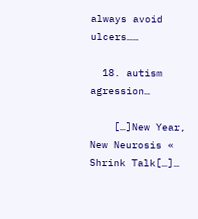always avoid ulcers……

  18. autism agression…

    […]New Year, New Neurosis « Shrink Talk[…]…